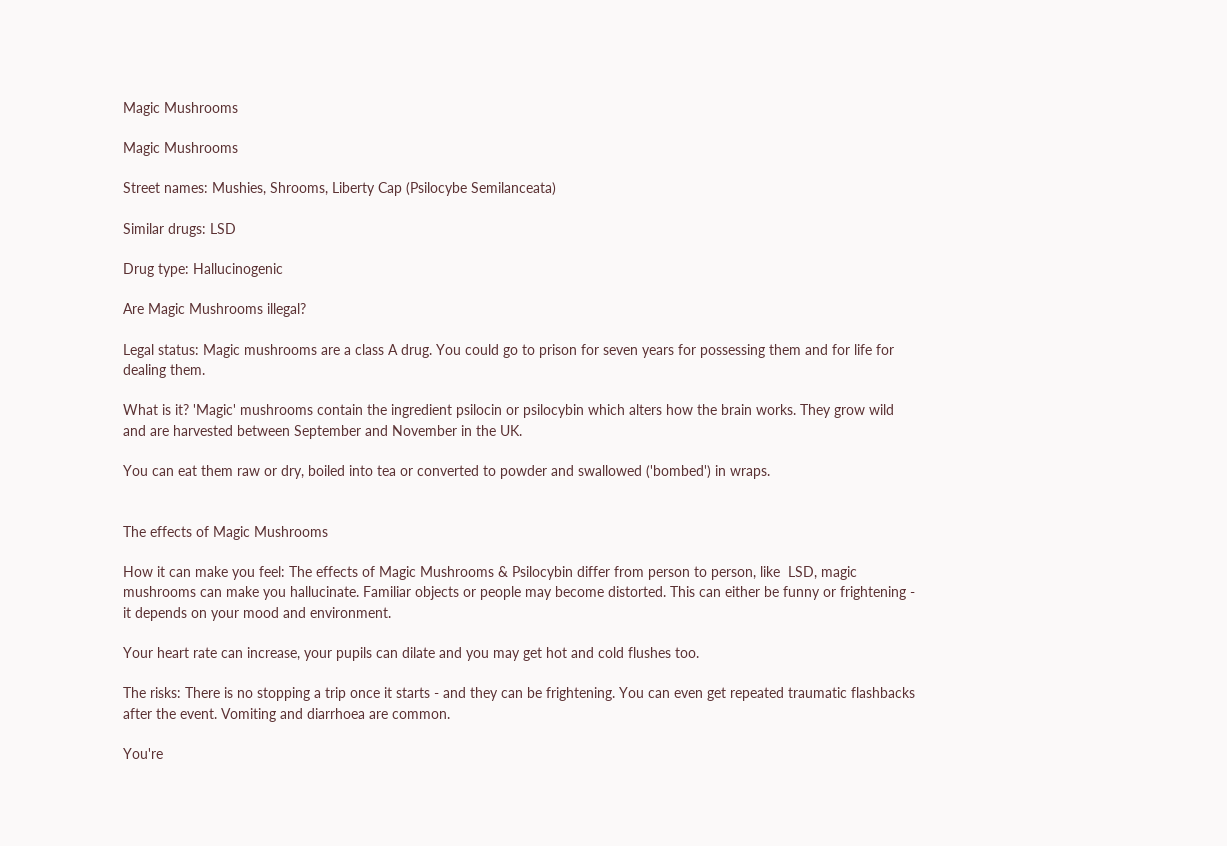Magic Mushrooms

Magic Mushrooms

Street names: Mushies, Shrooms, Liberty Cap (Psilocybe Semilanceata)

Similar drugs: LSD

Drug type: Hallucinogenic

Are Magic Mushrooms illegal?

Legal status: Magic mushrooms are a class A drug. You could go to prison for seven years for possessing them and for life for dealing them.

What is it? 'Magic' mushrooms contain the ingredient psilocin or psilocybin which alters how the brain works. They grow wild and are harvested between September and November in the UK.

You can eat them raw or dry, boiled into tea or converted to powder and swallowed ('bombed') in wraps.


The effects of Magic Mushrooms

How it can make you feel: The effects of Magic Mushrooms & Psilocybin differ from person to person, like  LSD, magic mushrooms can make you hallucinate. Familiar objects or people may become distorted. This can either be funny or frightening - it depends on your mood and environment.

Your heart rate can increase, your pupils can dilate and you may get hot and cold flushes too.

The risks: There is no stopping a trip once it starts - and they can be frightening. You can even get repeated traumatic flashbacks after the event. Vomiting and diarrhoea are common.

You're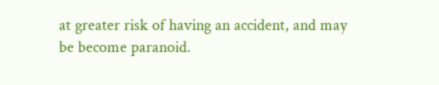at greater risk of having an accident, and may be become paranoid.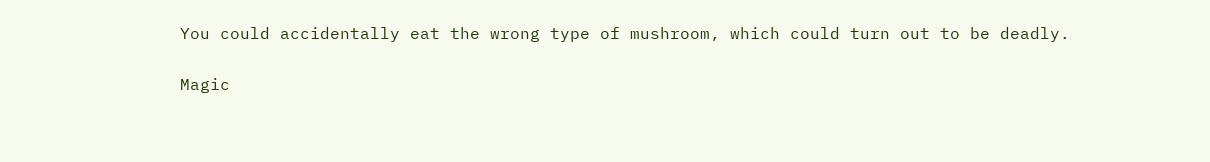You could accidentally eat the wrong type of mushroom, which could turn out to be deadly.

Magic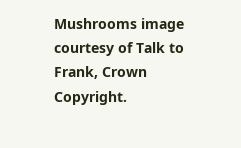Mushrooms image courtesy of Talk to Frank, Crown Copyright.